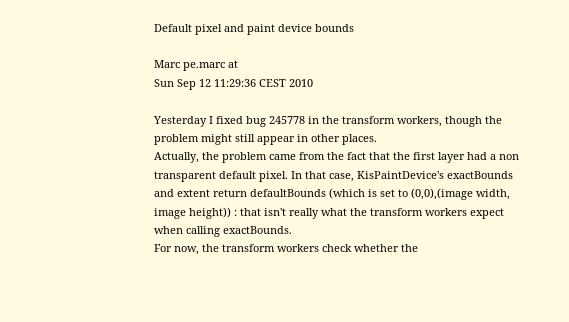Default pixel and paint device bounds

Marc pe.marc at
Sun Sep 12 11:29:36 CEST 2010

Yesterday I fixed bug 245778 in the transform workers, though the
problem might still appear in other places.
Actually, the problem came from the fact that the first layer had a non
transparent default pixel. In that case, KisPaintDevice's exactBounds
and extent return defaultBounds (which is set to (0,0),(image width,
image height)) : that isn't really what the transform workers expect
when calling exactBounds.
For now, the transform workers check whether the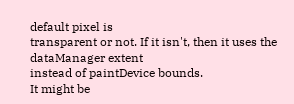default pixel is
transparent or not. If it isn't, then it uses the dataManager extent
instead of paintDevice bounds.
It might be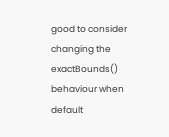good to consider changing the exactBounds() behaviour when
default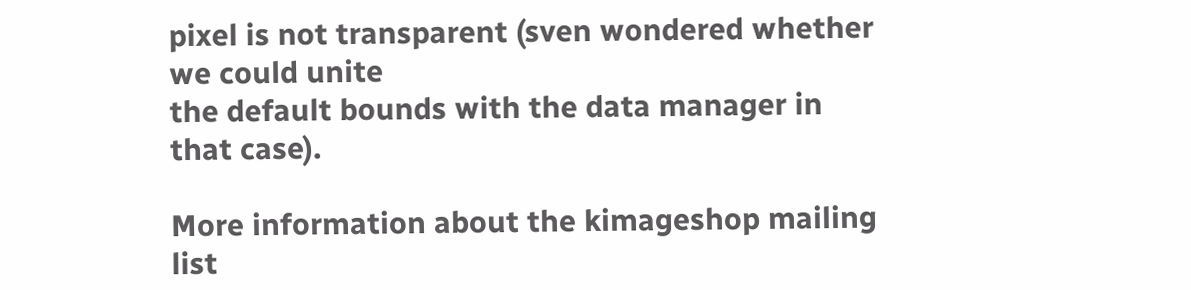pixel is not transparent (sven wondered whether we could unite
the default bounds with the data manager in that case).

More information about the kimageshop mailing list